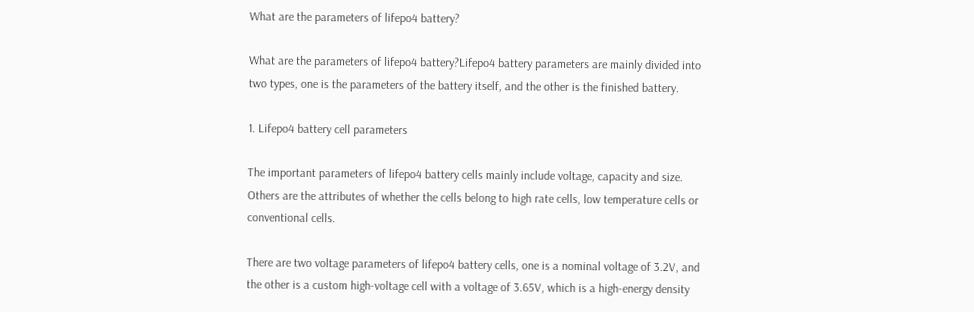What are the parameters of lifepo4 battery?

What are the parameters of lifepo4 battery?Lifepo4 battery parameters are mainly divided into two types, one is the parameters of the battery itself, and the other is the finished battery.

1. Lifepo4 battery cell parameters

The important parameters of lifepo4 battery cells mainly include voltage, capacity and size. Others are the attributes of whether the cells belong to high rate cells, low temperature cells or conventional cells.

There are two voltage parameters of lifepo4 battery cells, one is a nominal voltage of 3.2V, and the other is a custom high-voltage cell with a voltage of 3.65V, which is a high-energy density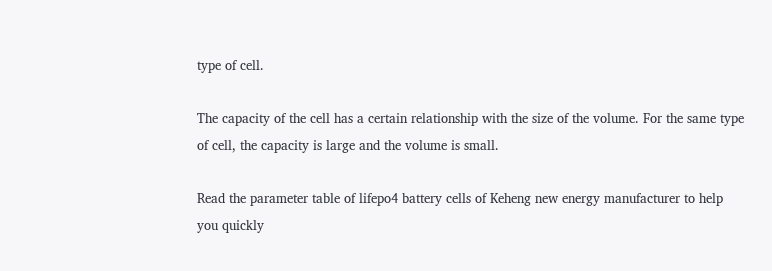type of cell.

The capacity of the cell has a certain relationship with the size of the volume. For the same type of cell, the capacity is large and the volume is small.

Read the parameter table of lifepo4 battery cells of Keheng new energy manufacturer to help you quickly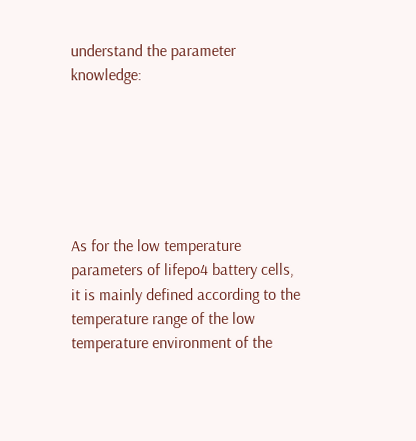understand the parameter knowledge:






As for the low temperature parameters of lifepo4 battery cells, it is mainly defined according to the temperature range of the low temperature environment of the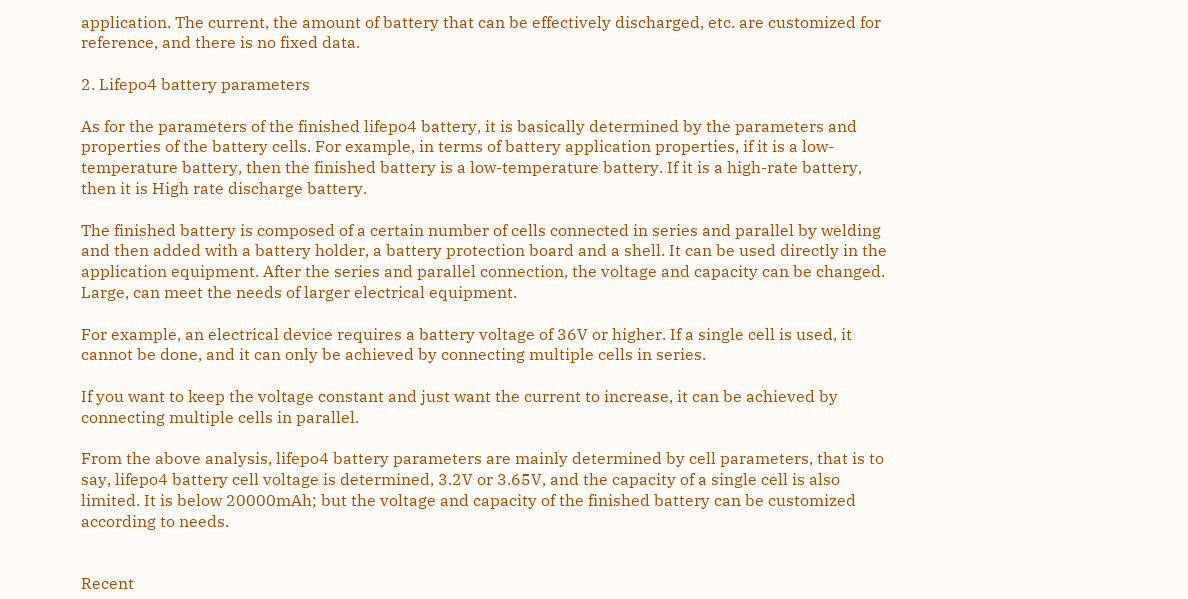application. The current, the amount of battery that can be effectively discharged, etc. are customized for reference, and there is no fixed data.

2. Lifepo4 battery parameters

As for the parameters of the finished lifepo4 battery, it is basically determined by the parameters and properties of the battery cells. For example, in terms of battery application properties, if it is a low-temperature battery, then the finished battery is a low-temperature battery. If it is a high-rate battery, then it is High rate discharge battery.

The finished battery is composed of a certain number of cells connected in series and parallel by welding and then added with a battery holder, a battery protection board and a shell. It can be used directly in the application equipment. After the series and parallel connection, the voltage and capacity can be changed. Large, can meet the needs of larger electrical equipment.

For example, an electrical device requires a battery voltage of 36V or higher. If a single cell is used, it cannot be done, and it can only be achieved by connecting multiple cells in series.

If you want to keep the voltage constant and just want the current to increase, it can be achieved by connecting multiple cells in parallel.

From the above analysis, lifepo4 battery parameters are mainly determined by cell parameters, that is to say, lifepo4 battery cell voltage is determined, 3.2V or 3.65V, and the capacity of a single cell is also limited. It is below 20000mAh; but the voltage and capacity of the finished battery can be customized according to needs.


Recent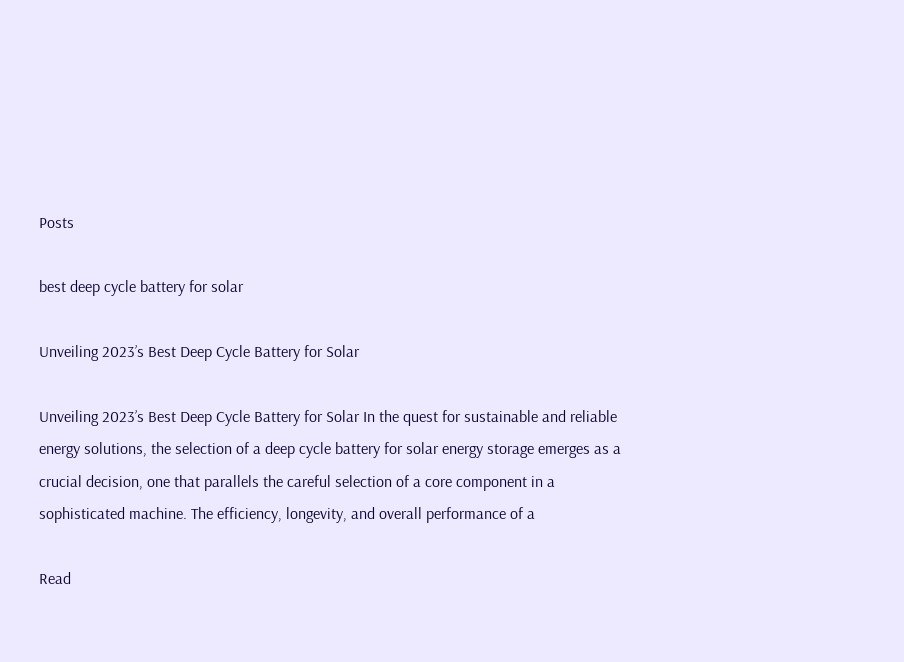Posts

best deep cycle battery for solar

Unveiling 2023’s Best Deep Cycle Battery for Solar

Unveiling 2023’s Best Deep Cycle Battery for Solar In the quest for sustainable and reliable energy solutions, the selection of a deep cycle battery for solar energy storage emerges as a crucial decision, one that parallels the careful selection of a core component in a sophisticated machine. The efficiency, longevity, and overall performance of a

Read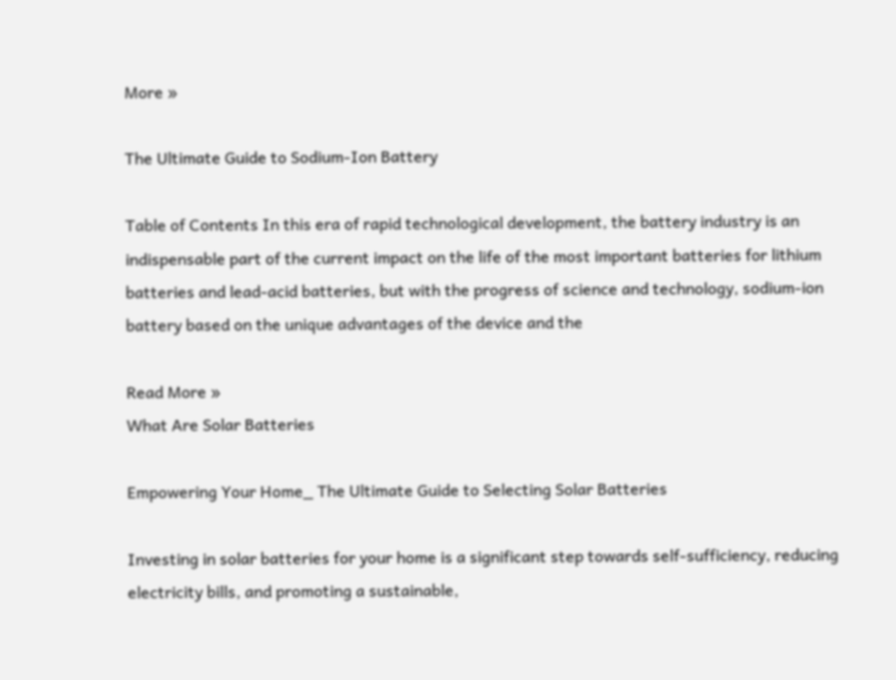More »

The Ultimate Guide to Sodium-Ion Battery

Table of Contents In this era of rapid technological development, the battery industry is an indispensable part of the current impact on the life of the most important batteries for lithium batteries and lead-acid batteries, but with the progress of science and technology, sodium-ion battery based on the unique advantages of the device and the

Read More »
What Are Solar Batteries

Empowering Your Home_ The Ultimate Guide to Selecting Solar Batteries

Investing in solar batteries for your home is a significant step towards self-sufficiency, reducing electricity bills, and promoting a sustainable,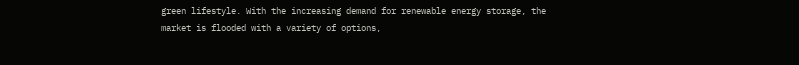green lifestyle. With the increasing demand for renewable energy storage, the market is flooded with a variety of options,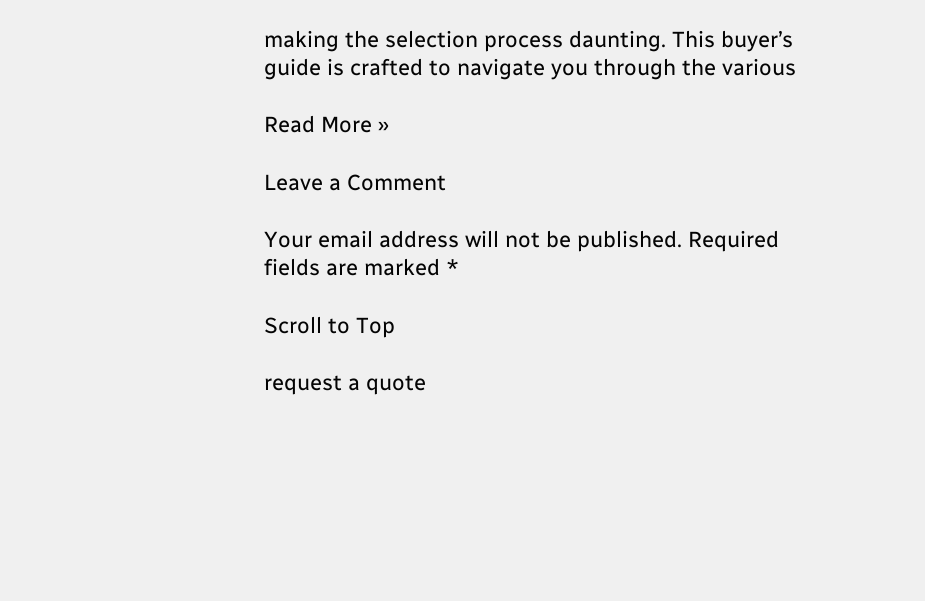making the selection process daunting. This buyer’s guide is crafted to navigate you through the various

Read More »

Leave a Comment

Your email address will not be published. Required fields are marked *

Scroll to Top

request a quote